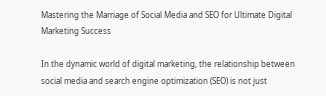Mastering the Marriage of Social Media and SEO for Ultimate Digital Marketing Success

In the dynamic world of digital marketing, the relationship between social media and search engine optimization (SEO) is not just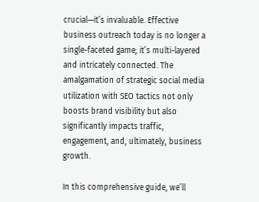crucial—it’s invaluable. Effective business outreach today is no longer a single-faceted game; it’s multi-layered and intricately connected. The amalgamation of strategic social media utilization with SEO tactics not only boosts brand visibility but also significantly impacts traffic, engagement, and, ultimately, business growth.

In this comprehensive guide, we’ll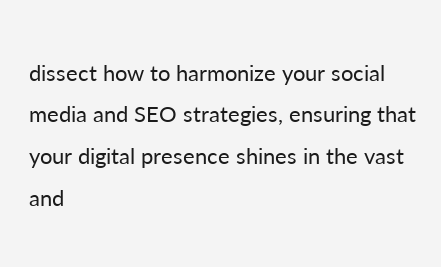dissect how to harmonize your social media and SEO strategies, ensuring that your digital presence shines in the vast and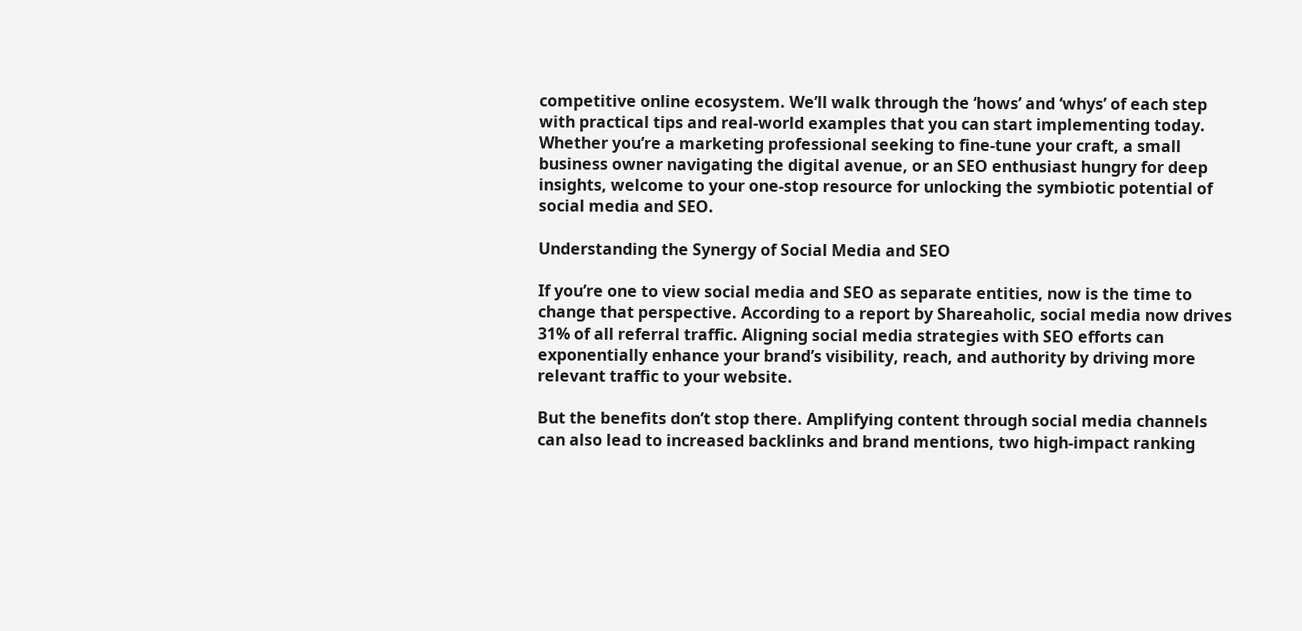competitive online ecosystem. We’ll walk through the ‘hows’ and ‘whys’ of each step with practical tips and real-world examples that you can start implementing today. Whether you’re a marketing professional seeking to fine-tune your craft, a small business owner navigating the digital avenue, or an SEO enthusiast hungry for deep insights, welcome to your one-stop resource for unlocking the symbiotic potential of social media and SEO.

Understanding the Synergy of Social Media and SEO

If you’re one to view social media and SEO as separate entities, now is the time to change that perspective. According to a report by Shareaholic, social media now drives 31% of all referral traffic. Aligning social media strategies with SEO efforts can exponentially enhance your brand’s visibility, reach, and authority by driving more relevant traffic to your website.

But the benefits don’t stop there. Amplifying content through social media channels can also lead to increased backlinks and brand mentions, two high-impact ranking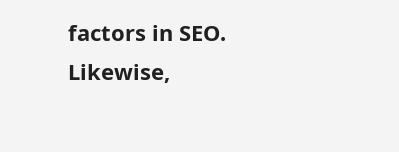factors in SEO. Likewise,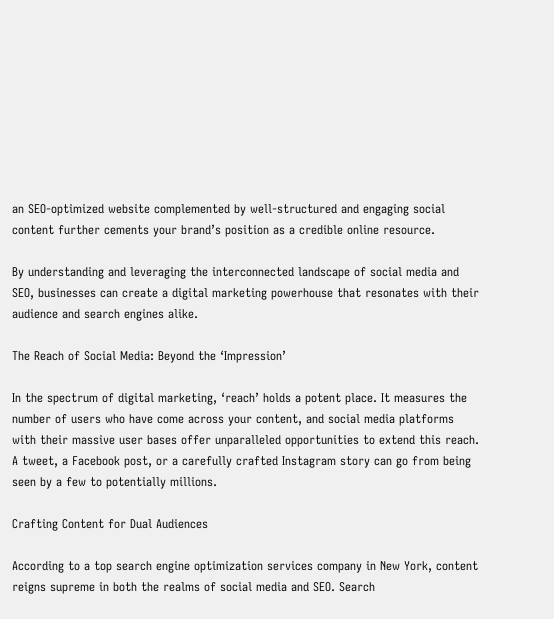an SEO-optimized website complemented by well-structured and engaging social content further cements your brand’s position as a credible online resource.

By understanding and leveraging the interconnected landscape of social media and SEO, businesses can create a digital marketing powerhouse that resonates with their audience and search engines alike.

The Reach of Social Media: Beyond the ‘Impression’

In the spectrum of digital marketing, ‘reach’ holds a potent place. It measures the number of users who have come across your content, and social media platforms with their massive user bases offer unparalleled opportunities to extend this reach. A tweet, a Facebook post, or a carefully crafted Instagram story can go from being seen by a few to potentially millions.

Crafting Content for Dual Audiences

According to a top search engine optimization services company in New York, content reigns supreme in both the realms of social media and SEO. Search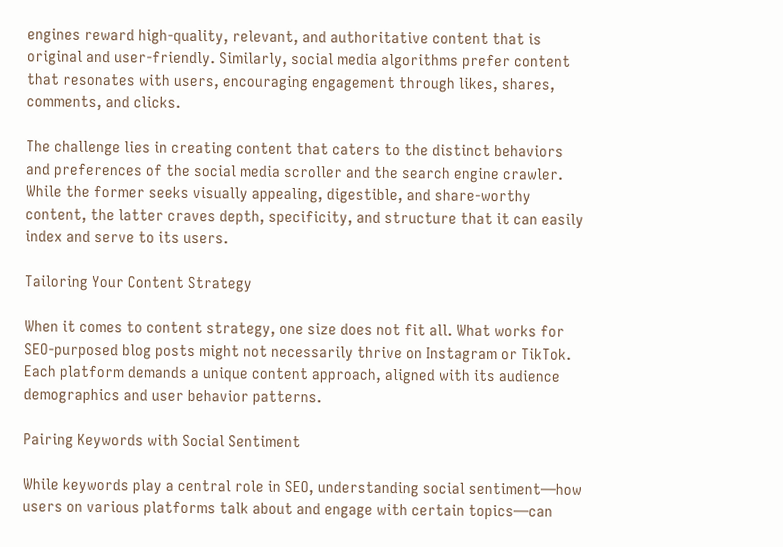engines reward high-quality, relevant, and authoritative content that is original and user-friendly. Similarly, social media algorithms prefer content that resonates with users, encouraging engagement through likes, shares, comments, and clicks.

The challenge lies in creating content that caters to the distinct behaviors and preferences of the social media scroller and the search engine crawler. While the former seeks visually appealing, digestible, and share-worthy content, the latter craves depth, specificity, and structure that it can easily index and serve to its users.

Tailoring Your Content Strategy

When it comes to content strategy, one size does not fit all. What works for SEO-purposed blog posts might not necessarily thrive on Instagram or TikTok. Each platform demands a unique content approach, aligned with its audience demographics and user behavior patterns.

Pairing Keywords with Social Sentiment

While keywords play a central role in SEO, understanding social sentiment—how users on various platforms talk about and engage with certain topics—can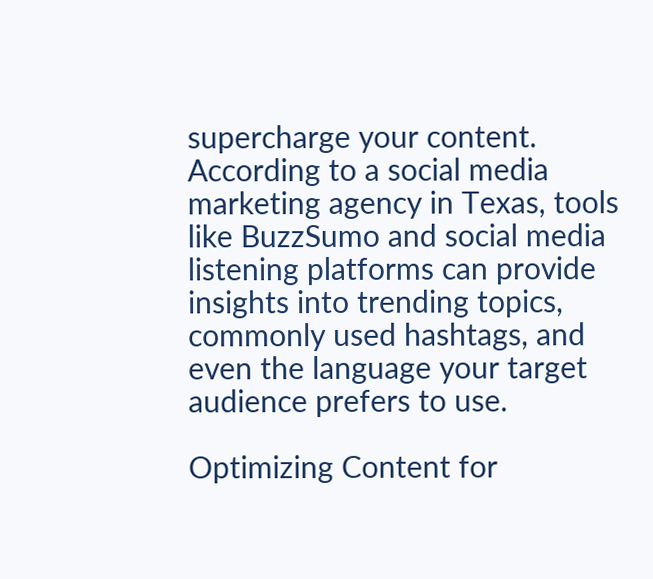supercharge your content. According to a social media marketing agency in Texas, tools like BuzzSumo and social media listening platforms can provide insights into trending topics, commonly used hashtags, and even the language your target audience prefers to use.

Optimizing Content for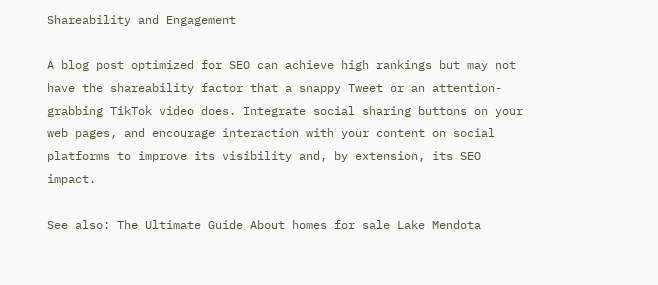Shareability and Engagement

A blog post optimized for SEO can achieve high rankings but may not have the shareability factor that a snappy Tweet or an attention-grabbing TikTok video does. Integrate social sharing buttons on your web pages, and encourage interaction with your content on social platforms to improve its visibility and, by extension, its SEO impact.

See also: The Ultimate Guide About homes for sale Lake Mendota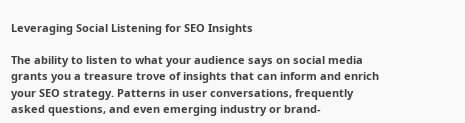Leveraging Social Listening for SEO Insights

The ability to listen to what your audience says on social media grants you a treasure trove of insights that can inform and enrich your SEO strategy. Patterns in user conversations, frequently asked questions, and even emerging industry or brand-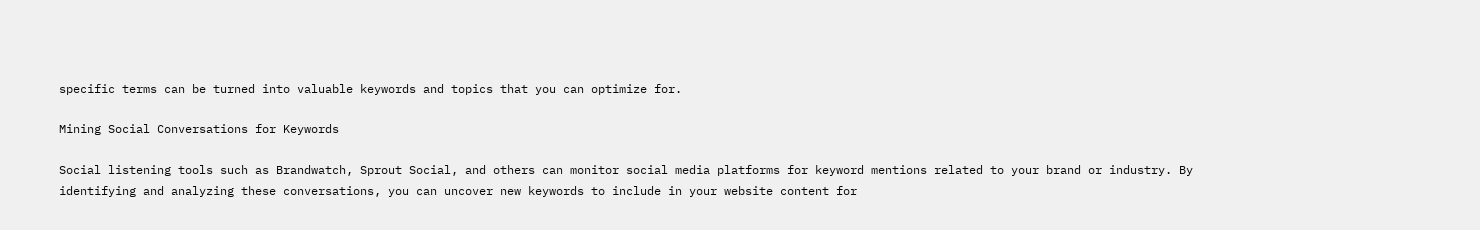specific terms can be turned into valuable keywords and topics that you can optimize for.

Mining Social Conversations for Keywords

Social listening tools such as Brandwatch, Sprout Social, and others can monitor social media platforms for keyword mentions related to your brand or industry. By identifying and analyzing these conversations, you can uncover new keywords to include in your website content for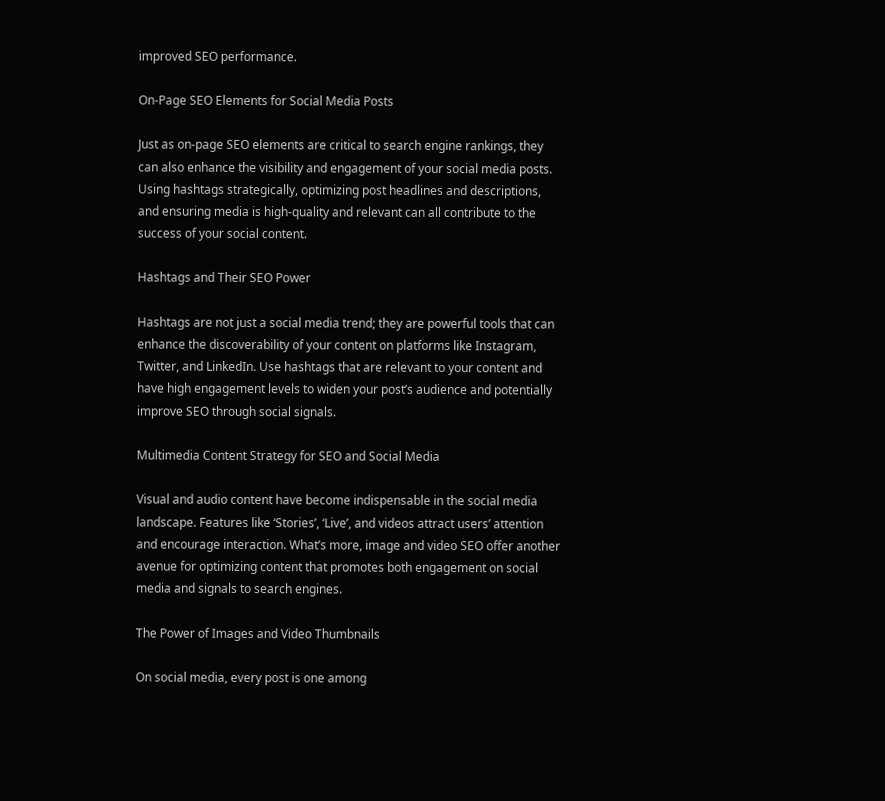improved SEO performance.

On-Page SEO Elements for Social Media Posts

Just as on-page SEO elements are critical to search engine rankings, they can also enhance the visibility and engagement of your social media posts. Using hashtags strategically, optimizing post headlines and descriptions, and ensuring media is high-quality and relevant can all contribute to the success of your social content.

Hashtags and Their SEO Power

Hashtags are not just a social media trend; they are powerful tools that can enhance the discoverability of your content on platforms like Instagram, Twitter, and LinkedIn. Use hashtags that are relevant to your content and have high engagement levels to widen your post’s audience and potentially improve SEO through social signals.

Multimedia Content Strategy for SEO and Social Media

Visual and audio content have become indispensable in the social media landscape. Features like ‘Stories’, ‘Live’, and videos attract users’ attention and encourage interaction. What’s more, image and video SEO offer another avenue for optimizing content that promotes both engagement on social media and signals to search engines.

The Power of Images and Video Thumbnails

On social media, every post is one among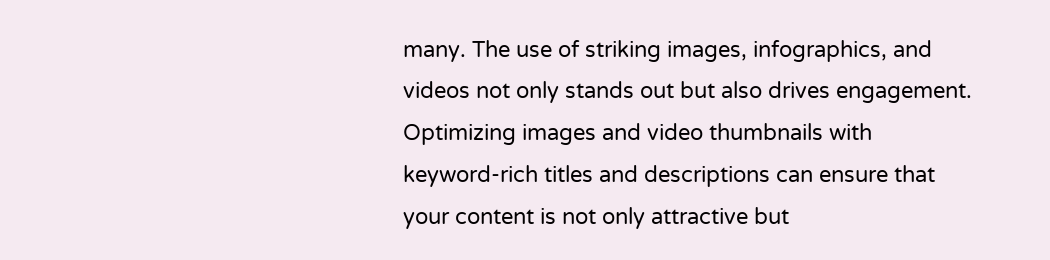many. The use of striking images, infographics, and videos not only stands out but also drives engagement. Optimizing images and video thumbnails with keyword-rich titles and descriptions can ensure that your content is not only attractive but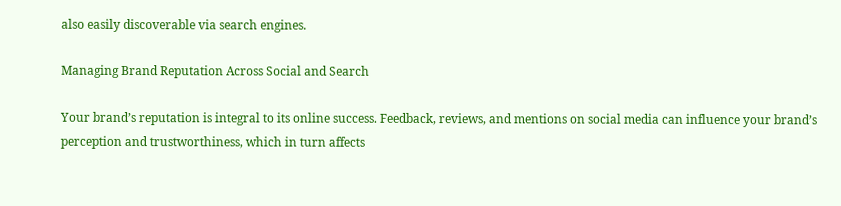also easily discoverable via search engines.

Managing Brand Reputation Across Social and Search

Your brand’s reputation is integral to its online success. Feedback, reviews, and mentions on social media can influence your brand’s perception and trustworthiness, which in turn affects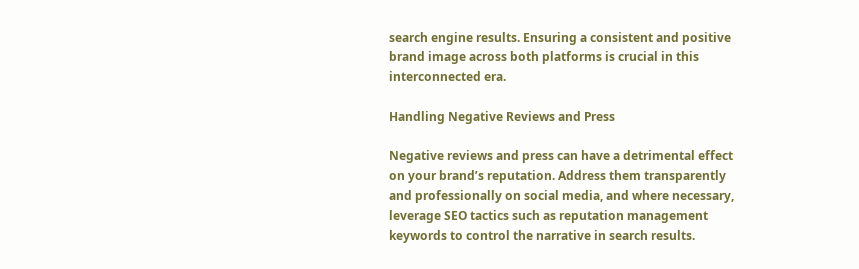search engine results. Ensuring a consistent and positive brand image across both platforms is crucial in this interconnected era.

Handling Negative Reviews and Press

Negative reviews and press can have a detrimental effect on your brand’s reputation. Address them transparently and professionally on social media, and where necessary, leverage SEO tactics such as reputation management keywords to control the narrative in search results.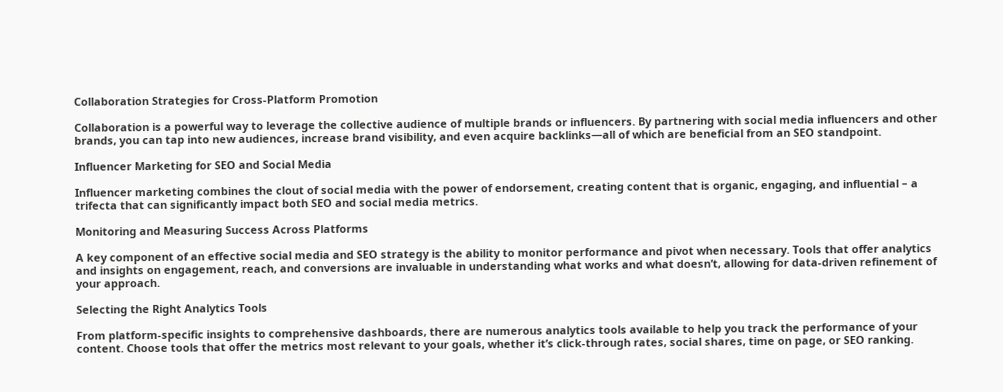Collaboration Strategies for Cross-Platform Promotion

Collaboration is a powerful way to leverage the collective audience of multiple brands or influencers. By partnering with social media influencers and other brands, you can tap into new audiences, increase brand visibility, and even acquire backlinks—all of which are beneficial from an SEO standpoint.

Influencer Marketing for SEO and Social Media

Influencer marketing combines the clout of social media with the power of endorsement, creating content that is organic, engaging, and influential – a trifecta that can significantly impact both SEO and social media metrics.

Monitoring and Measuring Success Across Platforms

A key component of an effective social media and SEO strategy is the ability to monitor performance and pivot when necessary. Tools that offer analytics and insights on engagement, reach, and conversions are invaluable in understanding what works and what doesn’t, allowing for data-driven refinement of your approach.

Selecting the Right Analytics Tools

From platform-specific insights to comprehensive dashboards, there are numerous analytics tools available to help you track the performance of your content. Choose tools that offer the metrics most relevant to your goals, whether it’s click-through rates, social shares, time on page, or SEO ranking.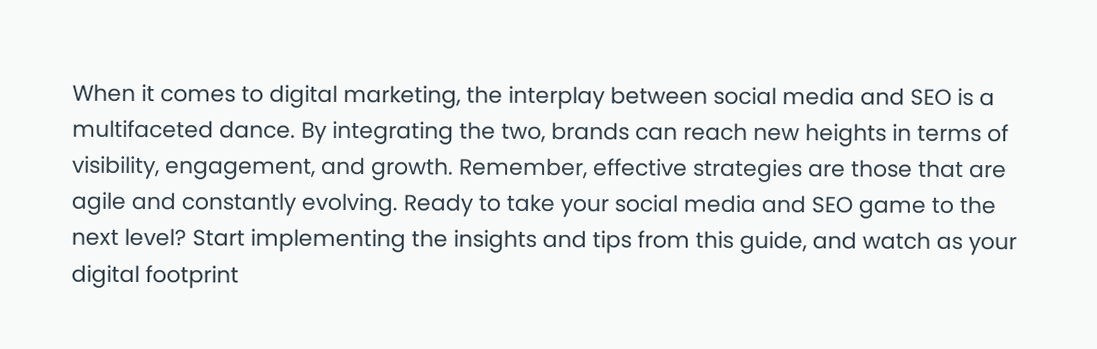When it comes to digital marketing, the interplay between social media and SEO is a multifaceted dance. By integrating the two, brands can reach new heights in terms of visibility, engagement, and growth. Remember, effective strategies are those that are agile and constantly evolving. Ready to take your social media and SEO game to the next level? Start implementing the insights and tips from this guide, and watch as your digital footprint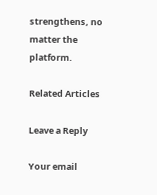strengthens, no matter the platform.

Related Articles

Leave a Reply

Your email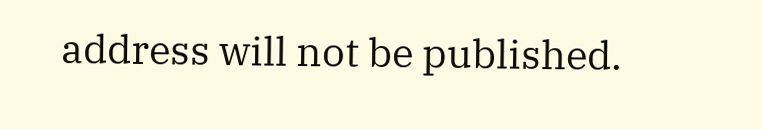address will not be published.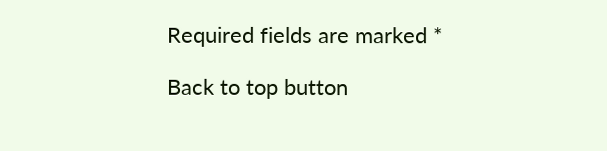Required fields are marked *

Back to top button